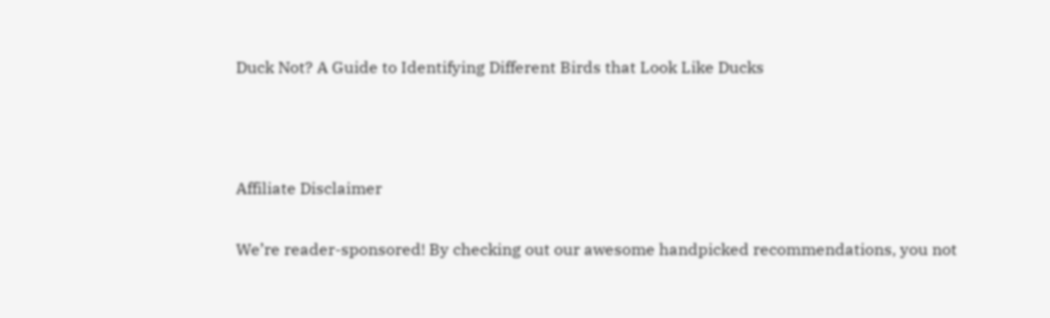Duck Not? A Guide to Identifying Different Birds that Look Like Ducks



Affiliate Disclaimer

We’re reader-sponsored! By checking out our awesome handpicked recommendations, you not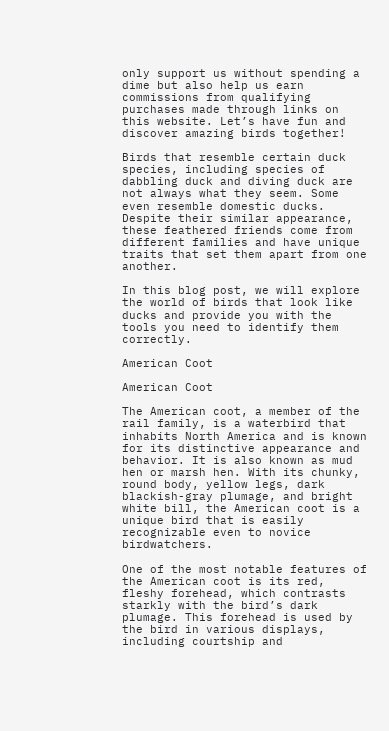only support us without spending a dime but also help us earn commissions from qualifying purchases made through links on this website. Let’s have fun and discover amazing birds together!

Birds that resemble certain duck species, including species of dabbling duck and diving duck are not always what they seem. Some even resemble domestic ducks. Despite their similar appearance, these feathered friends come from different families and have unique traits that set them apart from one another.

In this blog post, we will explore the world of birds that look like ducks and provide you with the tools you need to identify them correctly.

American Coot

American Coot

The American coot, a member of the rail family, is a waterbird that inhabits North America and is known for its distinctive appearance and behavior. It is also known as mud hen or marsh hen. With its chunky, round body, yellow legs, dark blackish-gray plumage, and bright white bill, the American coot is a unique bird that is easily recognizable even to novice birdwatchers.

One of the most notable features of the American coot is its red, fleshy forehead, which contrasts starkly with the bird’s dark plumage. This forehead is used by the bird in various displays, including courtship and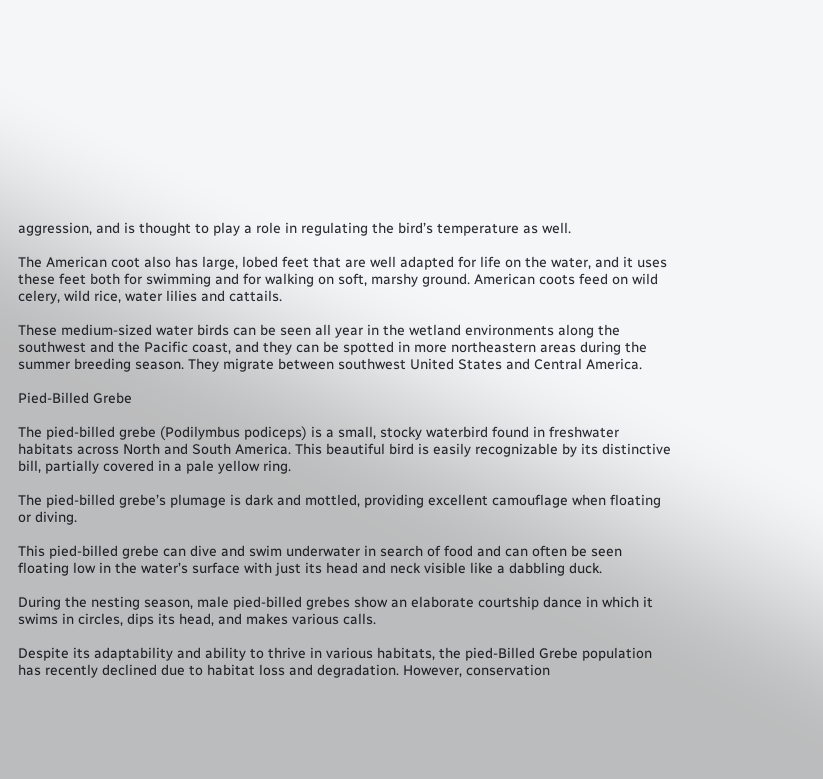aggression, and is thought to play a role in regulating the bird’s temperature as well.

The American coot also has large, lobed feet that are well adapted for life on the water, and it uses these feet both for swimming and for walking on soft, marshy ground. American coots feed on wild celery, wild rice, water lilies and cattails.

These medium-sized water birds can be seen all year in the wetland environments along the southwest and the Pacific coast, and they can be spotted in more northeastern areas during the summer breeding season. They migrate between southwest United States and Central America.

Pied-Billed Grebe

The pied-billed grebe (Podilymbus podiceps) is a small, stocky waterbird found in freshwater habitats across North and South America. This beautiful bird is easily recognizable by its distinctive bill, partially covered in a pale yellow ring.

The pied-billed grebe’s plumage is dark and mottled, providing excellent camouflage when floating or diving.

This pied-billed grebe can dive and swim underwater in search of food and can often be seen floating low in the water’s surface with just its head and neck visible like a dabbling duck.

During the nesting season, male pied-billed grebes show an elaborate courtship dance in which it swims in circles, dips its head, and makes various calls.

Despite its adaptability and ability to thrive in various habitats, the pied-Billed Grebe population has recently declined due to habitat loss and degradation. However, conservation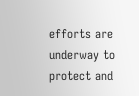efforts are underway to protect and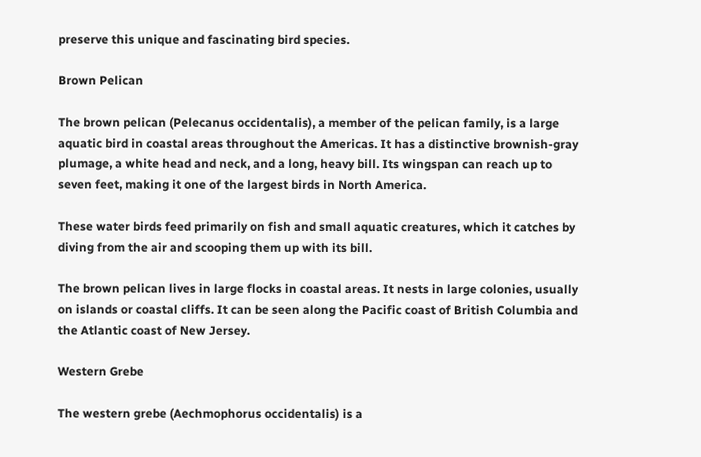preserve this unique and fascinating bird species.

Brown Pelican

The brown pelican (Pelecanus occidentalis), a member of the pelican family, is a large aquatic bird in coastal areas throughout the Americas. It has a distinctive brownish-gray plumage, a white head and neck, and a long, heavy bill. Its wingspan can reach up to seven feet, making it one of the largest birds in North America.

These water birds feed primarily on fish and small aquatic creatures, which it catches by diving from the air and scooping them up with its bill.

The brown pelican lives in large flocks in coastal areas. It nests in large colonies, usually on islands or coastal cliffs. It can be seen along the Pacific coast of British Columbia and the Atlantic coast of New Jersey.

Western Grebe

The western grebe (Aechmophorus occidentalis) is a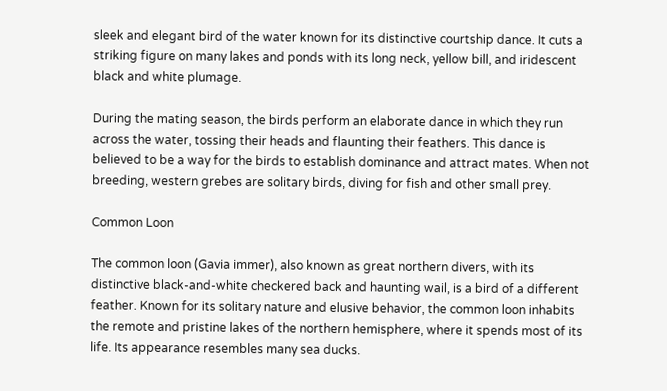sleek and elegant bird of the water known for its distinctive courtship dance. It cuts a striking figure on many lakes and ponds with its long neck, yellow bill, and iridescent black and white plumage.

During the mating season, the birds perform an elaborate dance in which they run across the water, tossing their heads and flaunting their feathers. This dance is believed to be a way for the birds to establish dominance and attract mates. When not breeding, western grebes are solitary birds, diving for fish and other small prey.

Common Loon

The common loon (Gavia immer), also known as great northern divers, with its distinctive black-and-white checkered back and haunting wail, is a bird of a different feather. Known for its solitary nature and elusive behavior, the common loon inhabits the remote and pristine lakes of the northern hemisphere, where it spends most of its life. Its appearance resembles many sea ducks.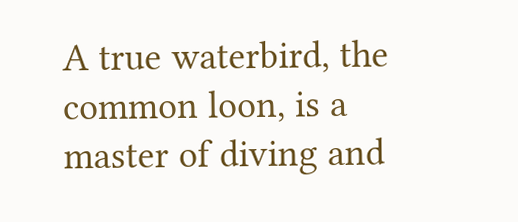A true waterbird, the common loon, is a master of diving and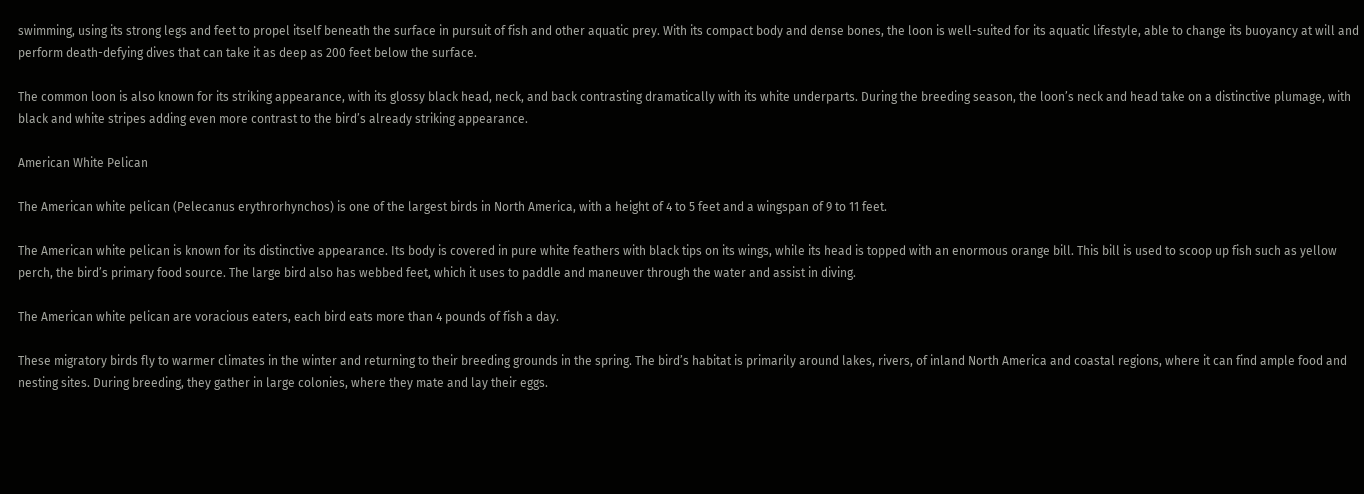swimming, using its strong legs and feet to propel itself beneath the surface in pursuit of fish and other aquatic prey. With its compact body and dense bones, the loon is well-suited for its aquatic lifestyle, able to change its buoyancy at will and perform death-defying dives that can take it as deep as 200 feet below the surface.

The common loon is also known for its striking appearance, with its glossy black head, neck, and back contrasting dramatically with its white underparts. During the breeding season, the loon’s neck and head take on a distinctive plumage, with black and white stripes adding even more contrast to the bird’s already striking appearance.

American White Pelican

The American white pelican (Pelecanus erythrorhynchos) is one of the largest birds in North America, with a height of 4 to 5 feet and a wingspan of 9 to 11 feet.

The American white pelican is known for its distinctive appearance. Its body is covered in pure white feathers with black tips on its wings, while its head is topped with an enormous orange bill. This bill is used to scoop up fish such as yellow perch, the bird’s primary food source. The large bird also has webbed feet, which it uses to paddle and maneuver through the water and assist in diving.

The American white pelican are voracious eaters, each bird eats more than 4 pounds of fish a day.

These migratory birds fly to warmer climates in the winter and returning to their breeding grounds in the spring. The bird’s habitat is primarily around lakes, rivers, of inland North America and coastal regions, where it can find ample food and nesting sites. During breeding, they gather in large colonies, where they mate and lay their eggs.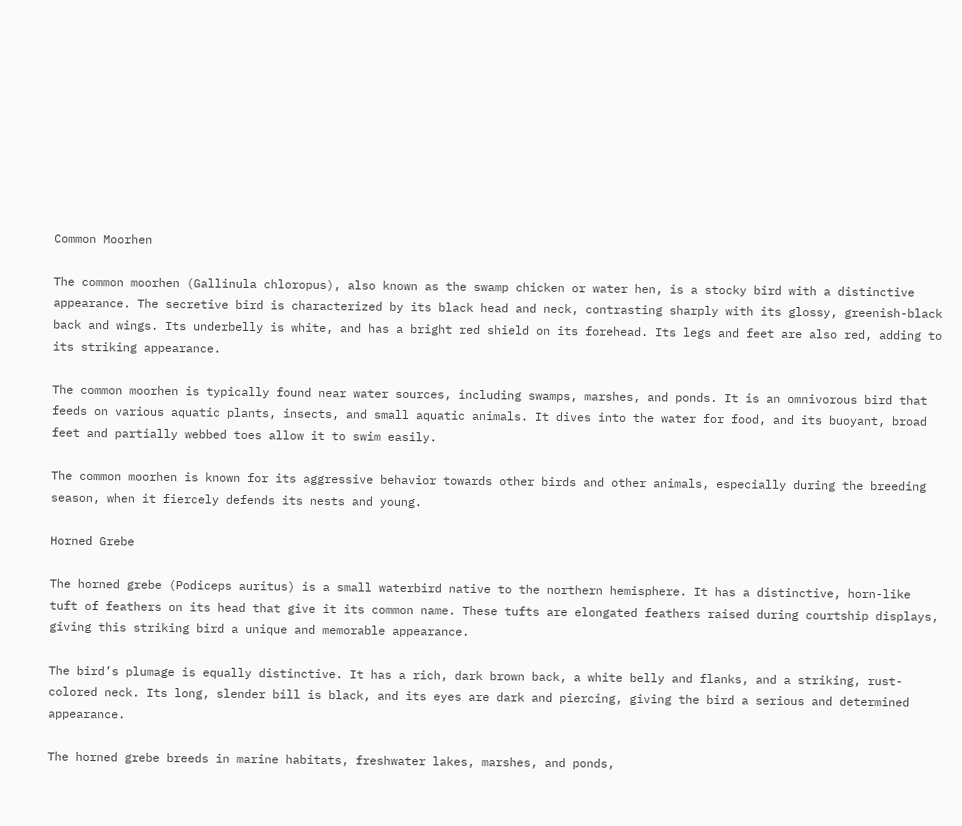Common Moorhen

The common moorhen (Gallinula chloropus), also known as the swamp chicken or water hen, is a stocky bird with a distinctive appearance. The secretive bird is characterized by its black head and neck, contrasting sharply with its glossy, greenish-black back and wings. Its underbelly is white, and has a bright red shield on its forehead. Its legs and feet are also red, adding to its striking appearance.

The common moorhen is typically found near water sources, including swamps, marshes, and ponds. It is an omnivorous bird that feeds on various aquatic plants, insects, and small aquatic animals. It dives into the water for food, and its buoyant, broad feet and partially webbed toes allow it to swim easily.

The common moorhen is known for its aggressive behavior towards other birds and other animals, especially during the breeding season, when it fiercely defends its nests and young.

Horned Grebe

The horned grebe (Podiceps auritus) is a small waterbird native to the northern hemisphere. It has a distinctive, horn-like tuft of feathers on its head that give it its common name. These tufts are elongated feathers raised during courtship displays, giving this striking bird a unique and memorable appearance.

The bird’s plumage is equally distinctive. It has a rich, dark brown back, a white belly and flanks, and a striking, rust-colored neck. Its long, slender bill is black, and its eyes are dark and piercing, giving the bird a serious and determined appearance.

The horned grebe breeds in marine habitats, freshwater lakes, marshes, and ponds,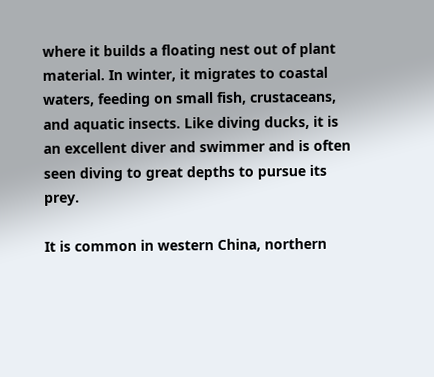where it builds a floating nest out of plant material. In winter, it migrates to coastal waters, feeding on small fish, crustaceans, and aquatic insects. Like diving ducks, it is an excellent diver and swimmer and is often seen diving to great depths to pursue its prey.

It is common in western China, northern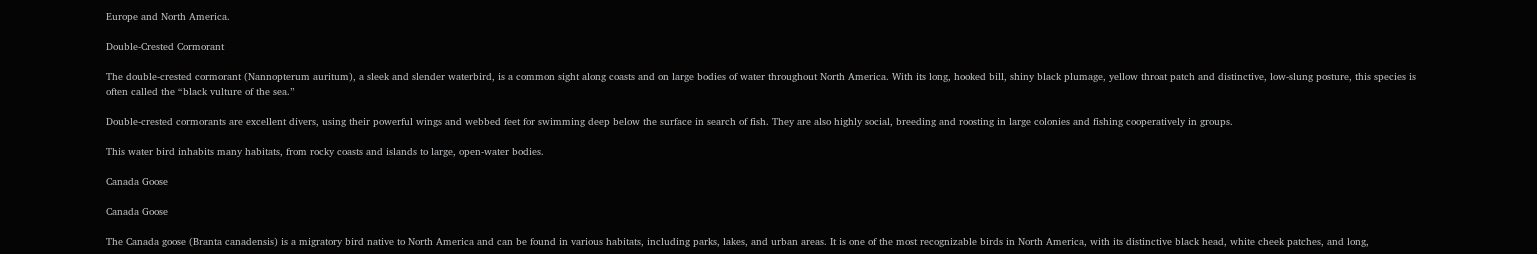Europe and North America.

Double-Crested Cormorant

The double-crested cormorant (Nannopterum auritum), a sleek and slender waterbird, is a common sight along coasts and on large bodies of water throughout North America. With its long, hooked bill, shiny black plumage, yellow throat patch and distinctive, low-slung posture, this species is often called the “black vulture of the sea.”

Double-crested cormorants are excellent divers, using their powerful wings and webbed feet for swimming deep below the surface in search of fish. They are also highly social, breeding and roosting in large colonies and fishing cooperatively in groups.

This water bird inhabits many habitats, from rocky coasts and islands to large, open-water bodies.

Canada Goose

Canada Goose

The Canada goose (Branta canadensis) is a migratory bird native to North America and can be found in various habitats, including parks, lakes, and urban areas. It is one of the most recognizable birds in North America, with its distinctive black head, white cheek patches, and long,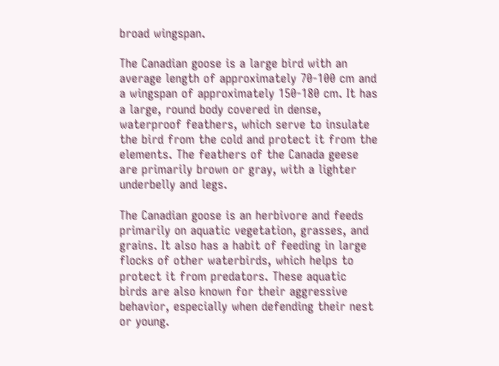broad wingspan.

The Canadian goose is a large bird with an average length of approximately 70-100 cm and a wingspan of approximately 150-180 cm. It has a large, round body covered in dense, waterproof feathers, which serve to insulate the bird from the cold and protect it from the elements. The feathers of the Canada geese are primarily brown or gray, with a lighter underbelly and legs.

The Canadian goose is an herbivore and feeds primarily on aquatic vegetation, grasses, and grains. It also has a habit of feeding in large flocks of other waterbirds, which helps to protect it from predators. These aquatic birds are also known for their aggressive behavior, especially when defending their nest or young.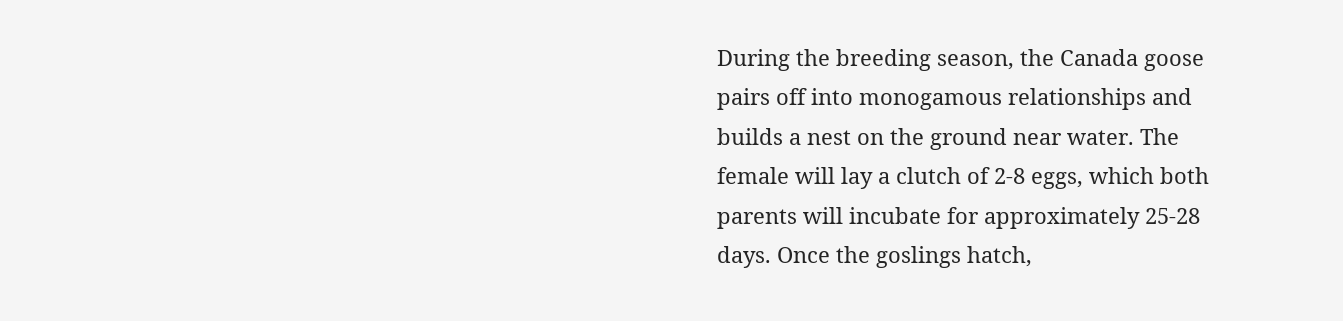During the breeding season, the Canada goose pairs off into monogamous relationships and builds a nest on the ground near water. The female will lay a clutch of 2-8 eggs, which both parents will incubate for approximately 25-28 days. Once the goslings hatch,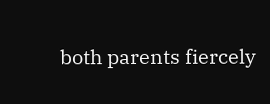both parents fiercely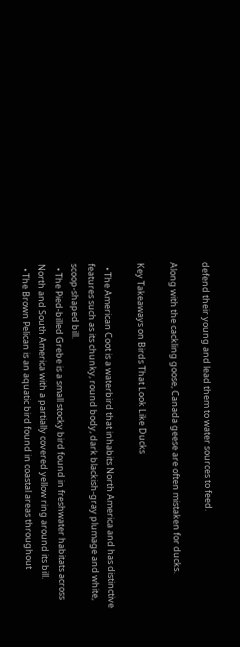defend their young and lead them to water sources to feed.

Along with the cackling goose, Canada geese are often mistaken for ducks.

Key Takeaways on Birds That Look Like Ducks

  • The American Coot is a waterbird that inhabits North America and has distinctive features such as its chunky, round body, dark blackish-gray plumage and white, scoop-shaped bill.
  • The Pied-billed Grebe is a small stocky bird found in freshwater habitats across North and South America with a partially covered yellow ring around its bill.
  • The Brown Pelican is an aquatic bird found in coastal areas throughout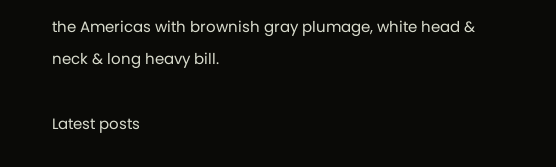the Americas with brownish gray plumage, white head & neck & long heavy bill.

Latest posts